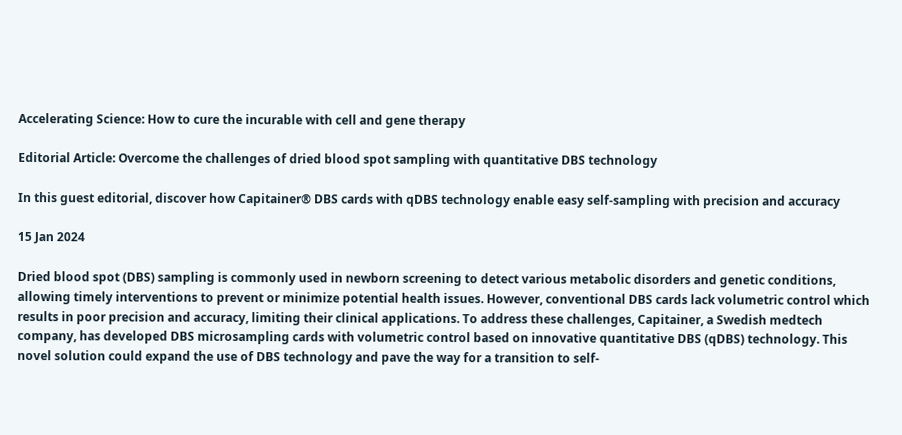Accelerating Science: How to cure the incurable with cell and gene therapy

Editorial Article: Overcome the challenges of dried blood spot sampling with quantitative DBS technology

In this guest editorial, discover how Capitainer® DBS cards with qDBS technology enable easy self-sampling with precision and accuracy

15 Jan 2024

Dried blood spot (DBS) sampling is commonly used in newborn screening to detect various metabolic disorders and genetic conditions, allowing timely interventions to prevent or minimize potential health issues. However, conventional DBS cards lack volumetric control which results in poor precision and accuracy, limiting their clinical applications. To address these challenges, Capitainer, a Swedish medtech company, has developed DBS microsampling cards with volumetric control based on innovative quantitative DBS (qDBS) technology. This novel solution could expand the use of DBS technology and pave the way for a transition to self-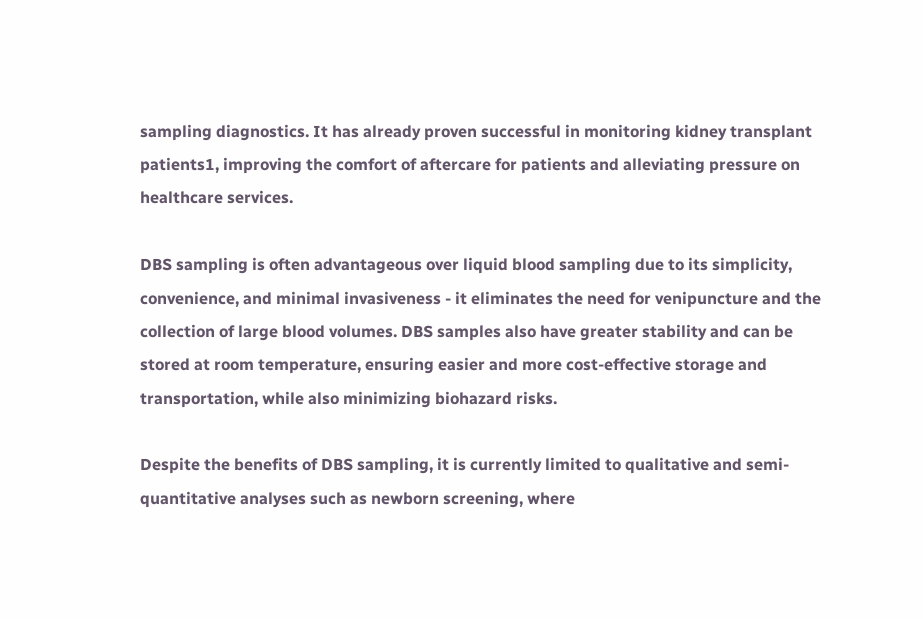sampling diagnostics. It has already proven successful in monitoring kidney transplant patients1, improving the comfort of aftercare for patients and alleviating pressure on healthcare services.

DBS sampling is often advantageous over liquid blood sampling due to its simplicity, convenience, and minimal invasiveness - it eliminates the need for venipuncture and the collection of large blood volumes. DBS samples also have greater stability and can be stored at room temperature, ensuring easier and more cost-effective storage and transportation, while also minimizing biohazard risks.

Despite the benefits of DBS sampling, it is currently limited to qualitative and semi-quantitative analyses such as newborn screening, where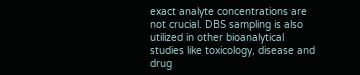exact analyte concentrations are not crucial. DBS sampling is also utilized in other bioanalytical studies like toxicology, disease and drug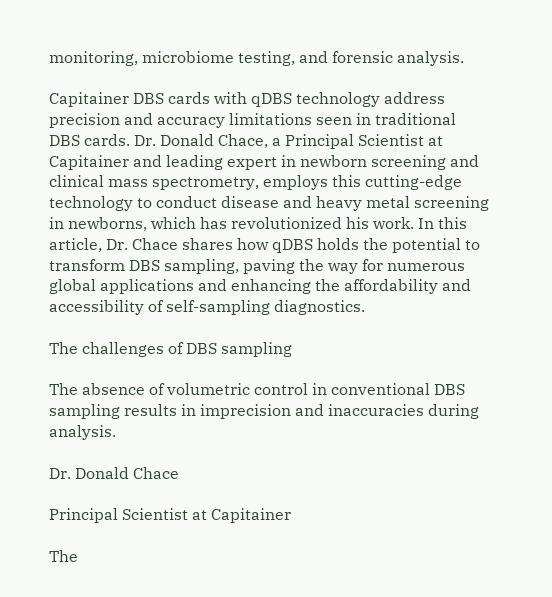monitoring, microbiome testing, and forensic analysis.

Capitainer DBS cards with qDBS technology address precision and accuracy limitations seen in traditional DBS cards. Dr. Donald Chace, a Principal Scientist at Capitainer and leading expert in newborn screening and clinical mass spectrometry, employs this cutting-edge technology to conduct disease and heavy metal screening in newborns, which has revolutionized his work. In this article, Dr. Chace shares how qDBS holds the potential to transform DBS sampling, paving the way for numerous global applications and enhancing the affordability and accessibility of self-sampling diagnostics.

The challenges of DBS sampling

The absence of volumetric control in conventional DBS sampling results in imprecision and inaccuracies during analysis.

Dr. Donald Chace

Principal Scientist at Capitainer

The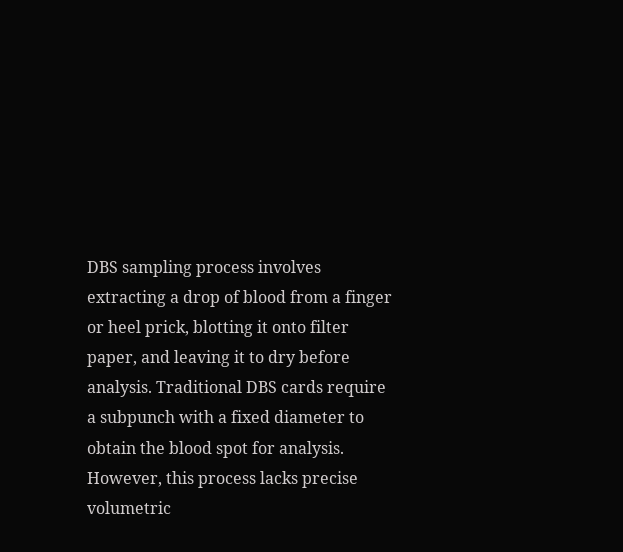DBS sampling process involves extracting a drop of blood from a finger or heel prick, blotting it onto filter paper, and leaving it to dry before analysis. Traditional DBS cards require a subpunch with a fixed diameter to obtain the blood spot for analysis. However, this process lacks precise volumetric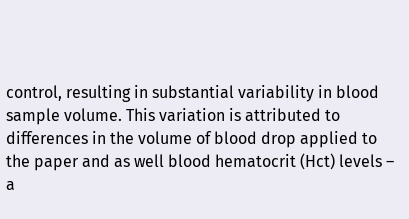control, resulting in substantial variability in blood sample volume. This variation is attributed to differences in the volume of blood drop applied to the paper and as well blood hematocrit (Hct) levels – a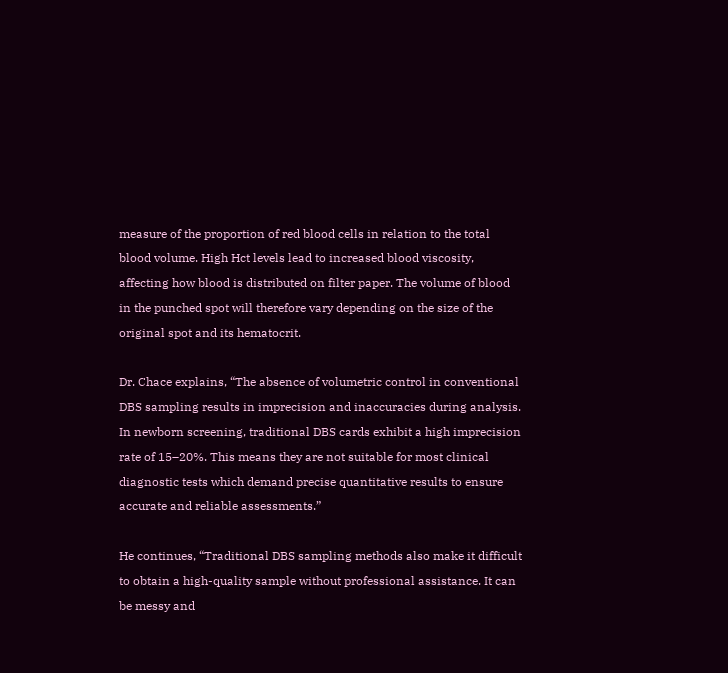measure of the proportion of red blood cells in relation to the total blood volume. High Hct levels lead to increased blood viscosity, affecting how blood is distributed on filter paper. The volume of blood in the punched spot will therefore vary depending on the size of the original spot and its hematocrit.

Dr. Chace explains, “The absence of volumetric control in conventional DBS sampling results in imprecision and inaccuracies during analysis. In newborn screening, traditional DBS cards exhibit a high imprecision rate of 15–20%. This means they are not suitable for most clinical diagnostic tests which demand precise quantitative results to ensure accurate and reliable assessments.”

He continues, “Traditional DBS sampling methods also make it difficult to obtain a high-quality sample without professional assistance. It can be messy and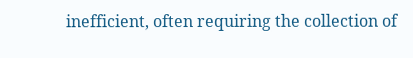inefficient, often requiring the collection of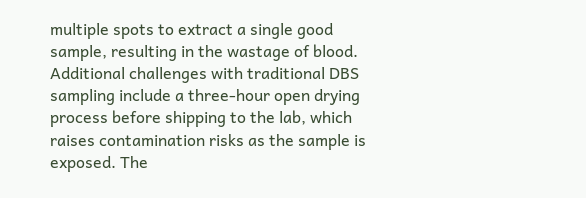multiple spots to extract a single good sample, resulting in the wastage of blood. Additional challenges with traditional DBS sampling include a three-hour open drying process before shipping to the lab, which raises contamination risks as the sample is exposed. The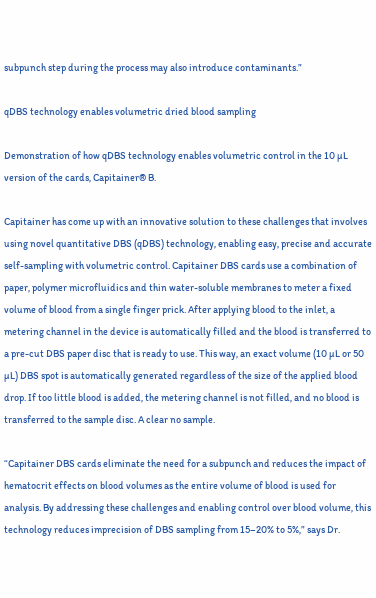subpunch step during the process may also introduce contaminants.”

qDBS technology enables volumetric dried blood sampling

Demonstration of how qDBS technology enables volumetric control in the 10 µL version of the cards, Capitainer® B.

Capitainer has come up with an innovative solution to these challenges that involves using novel quantitative DBS (qDBS) technology, enabling easy, precise and accurate self-sampling with volumetric control. Capitainer DBS cards use a combination of paper, polymer microfluidics and thin water-soluble membranes to meter a fixed volume of blood from a single finger prick. After applying blood to the inlet, a metering channel in the device is automatically filled and the blood is transferred to a pre-cut DBS paper disc that is ready to use. This way, an exact volume (10 µL or 50 µL) DBS spot is automatically generated regardless of the size of the applied blood drop. If too little blood is added, the metering channel is not filled, and no blood is transferred to the sample disc. A clear no sample.

“Capitainer DBS cards eliminate the need for a subpunch and reduces the impact of hematocrit effects on blood volumes as the entire volume of blood is used for analysis. By addressing these challenges and enabling control over blood volume, this technology reduces imprecision of DBS sampling from 15–20% to 5%,” says Dr.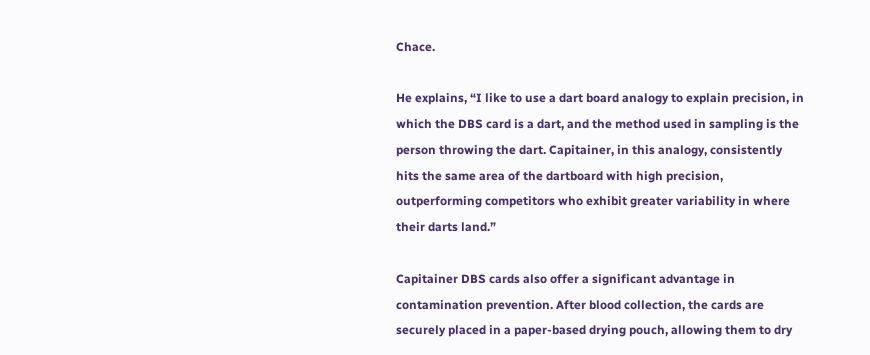Chace.

He explains, “I like to use a dart board analogy to explain precision, in which the DBS card is a dart, and the method used in sampling is the person throwing the dart. Capitainer, in this analogy, consistently hits the same area of the dartboard with high precision, outperforming competitors who exhibit greater variability in where their darts land.”

Capitainer DBS cards also offer a significant advantage in contamination prevention. After blood collection, the cards are securely placed in a paper-based drying pouch, allowing them to dry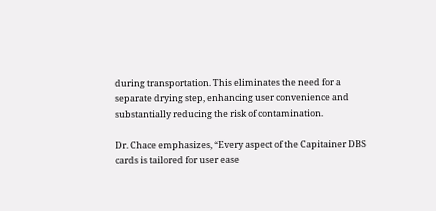during transportation. This eliminates the need for a separate drying step, enhancing user convenience and substantially reducing the risk of contamination.

Dr. Chace emphasizes, “Every aspect of the Capitainer DBS cards is tailored for user ease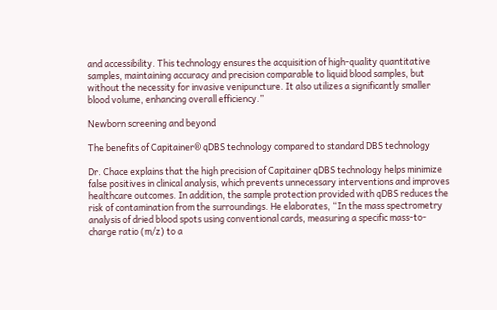and accessibility. This technology ensures the acquisition of high-quality quantitative samples, maintaining accuracy and precision comparable to liquid blood samples, but without the necessity for invasive venipuncture. It also utilizes a significantly smaller blood volume, enhancing overall efficiency.”

Newborn screening and beyond

The benefits of Capitainer® qDBS technology compared to standard DBS technology

Dr. Chace explains that the high precision of Capitainer qDBS technology helps minimize false positives in clinical analysis, which prevents unnecessary interventions and improves healthcare outcomes. In addition, the sample protection provided with qDBS reduces the risk of contamination from the surroundings. He elaborates, “In the mass spectrometry analysis of dried blood spots using conventional cards, measuring a specific mass-to-charge ratio (m/z) to a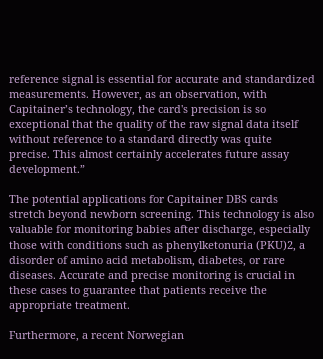reference signal is essential for accurate and standardized measurements. However, as an observation, with Capitainer’s technology, the card's precision is so exceptional that the quality of the raw signal data itself without reference to a standard directly was quite precise. This almost certainly accelerates future assay development.”

The potential applications for Capitainer DBS cards stretch beyond newborn screening. This technology is also valuable for monitoring babies after discharge, especially those with conditions such as phenylketonuria (PKU)2, a disorder of amino acid metabolism, diabetes, or rare diseases. Accurate and precise monitoring is crucial in these cases to guarantee that patients receive the appropriate treatment.

Furthermore, a recent Norwegian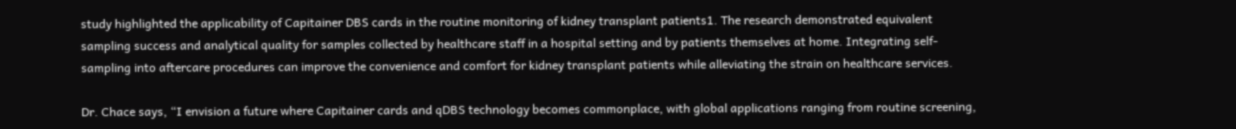study highlighted the applicability of Capitainer DBS cards in the routine monitoring of kidney transplant patients1. The research demonstrated equivalent sampling success and analytical quality for samples collected by healthcare staff in a hospital setting and by patients themselves at home. Integrating self-sampling into aftercare procedures can improve the convenience and comfort for kidney transplant patients while alleviating the strain on healthcare services.

Dr. Chace says, “I envision a future where Capitainer cards and qDBS technology becomes commonplace, with global applications ranging from routine screening,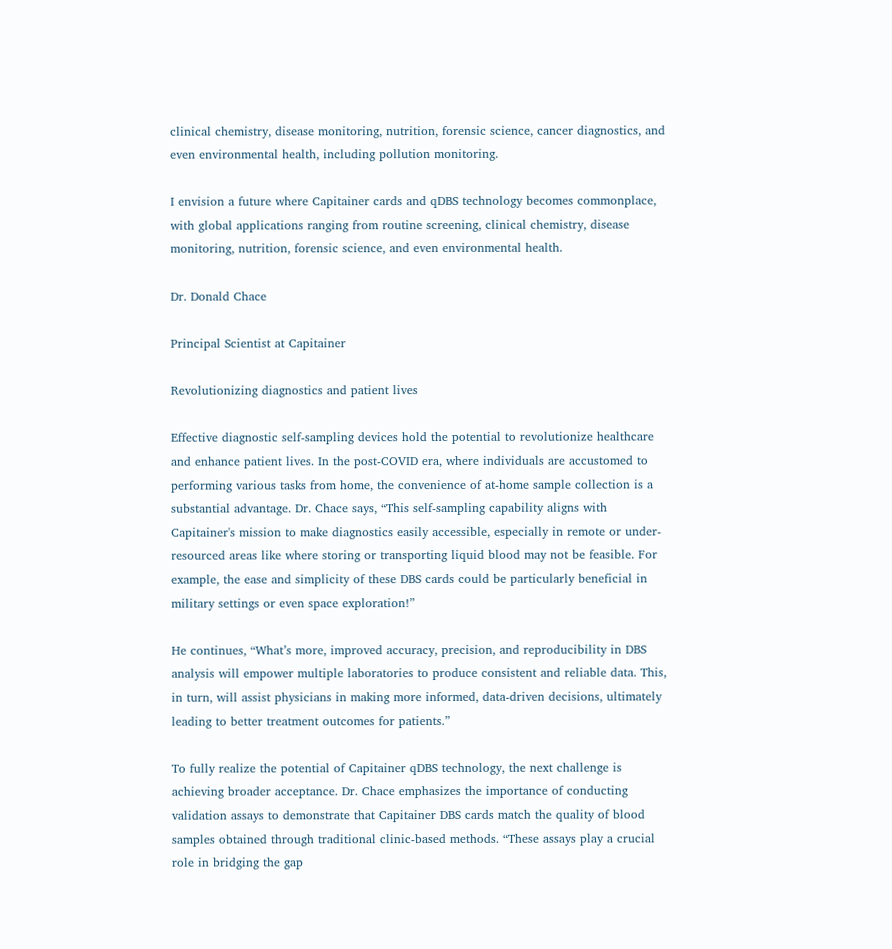clinical chemistry, disease monitoring, nutrition, forensic science, cancer diagnostics, and even environmental health, including pollution monitoring.

I envision a future where Capitainer cards and qDBS technology becomes commonplace, with global applications ranging from routine screening, clinical chemistry, disease monitoring, nutrition, forensic science, and even environmental health.

Dr. Donald Chace

Principal Scientist at Capitainer

Revolutionizing diagnostics and patient lives

Effective diagnostic self-sampling devices hold the potential to revolutionize healthcare and enhance patient lives. In the post-COVID era, where individuals are accustomed to performing various tasks from home, the convenience of at-home sample collection is a substantial advantage. Dr. Chace says, “This self-sampling capability aligns with Capitainer's mission to make diagnostics easily accessible, especially in remote or under-resourced areas like where storing or transporting liquid blood may not be feasible. For example, the ease and simplicity of these DBS cards could be particularly beneficial in military settings or even space exploration!”

He continues, “What’s more, improved accuracy, precision, and reproducibility in DBS analysis will empower multiple laboratories to produce consistent and reliable data. This, in turn, will assist physicians in making more informed, data-driven decisions, ultimately leading to better treatment outcomes for patients.”

To fully realize the potential of Capitainer qDBS technology, the next challenge is achieving broader acceptance. Dr. Chace emphasizes the importance of conducting validation assays to demonstrate that Capitainer DBS cards match the quality of blood samples obtained through traditional clinic-based methods. “These assays play a crucial role in bridging the gap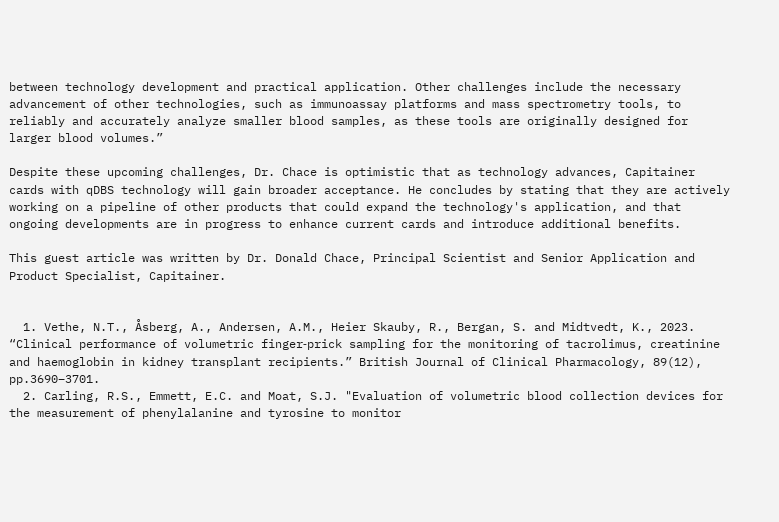between technology development and practical application. Other challenges include the necessary advancement of other technologies, such as immunoassay platforms and mass spectrometry tools, to reliably and accurately analyze smaller blood samples, as these tools are originally designed for larger blood volumes.”

Despite these upcoming challenges, Dr. Chace is optimistic that as technology advances, Capitainer cards with qDBS technology will gain broader acceptance. He concludes by stating that they are actively working on a pipeline of other products that could expand the technology's application, and that ongoing developments are in progress to enhance current cards and introduce additional benefits.

This guest article was written by Dr. Donald Chace, Principal Scientist and Senior Application and Product Specialist, Capitainer.


  1. Vethe, N.T., Åsberg, A., Andersen, A.M., Heier Skauby, R., Bergan, S. and Midtvedt, K., 2023. “Clinical performance of volumetric finger‐prick sampling for the monitoring of tacrolimus, creatinine and haemoglobin in kidney transplant recipients.” British Journal of Clinical Pharmacology, 89(12), pp.3690–3701.
  2. Carling, R.S., Emmett, E.C. and Moat, S.J. "Evaluation of volumetric blood collection devices for the measurement of phenylalanine and tyrosine to monitor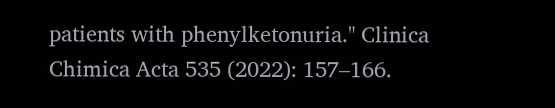patients with phenylketonuria." Clinica Chimica Acta 535 (2022): 157–166.